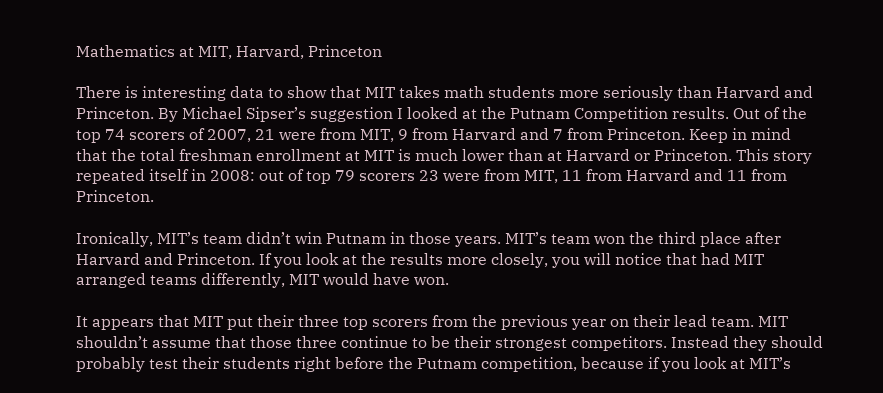Mathematics at MIT, Harvard, Princeton

There is interesting data to show that MIT takes math students more seriously than Harvard and Princeton. By Michael Sipser’s suggestion I looked at the Putnam Competition results. Out of the top 74 scorers of 2007, 21 were from MIT, 9 from Harvard and 7 from Princeton. Keep in mind that the total freshman enrollment at MIT is much lower than at Harvard or Princeton. This story repeated itself in 2008: out of top 79 scorers 23 were from MIT, 11 from Harvard and 11 from Princeton.

Ironically, MIT’s team didn’t win Putnam in those years. MIT’s team won the third place after Harvard and Princeton. If you look at the results more closely, you will notice that had MIT arranged teams differently, MIT would have won.

It appears that MIT put their three top scorers from the previous year on their lead team. MIT shouldn’t assume that those three continue to be their strongest competitors. Instead they should probably test their students right before the Putnam competition, because if you look at MIT’s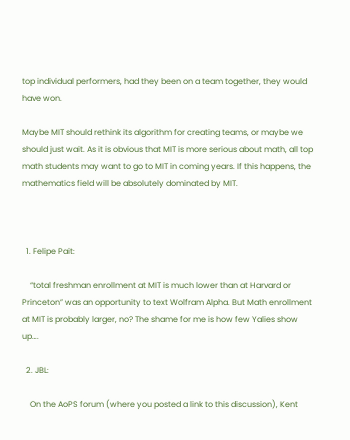top individual performers, had they been on a team together, they would have won.

Maybe MIT should rethink its algorithm for creating teams, or maybe we should just wait. As it is obvious that MIT is more serious about math, all top math students may want to go to MIT in coming years. If this happens, the mathematics field will be absolutely dominated by MIT.



  1. Felipe Pait:

    “total freshman enrollment at MIT is much lower than at Harvard or Princeton” was an opportunity to text Wolfram Alpha. But Math enrollment at MIT is probably larger, no? The shame for me is how few Yalies show up….

  2. JBL:

    On the AoPS forum (where you posted a link to this discussion), Kent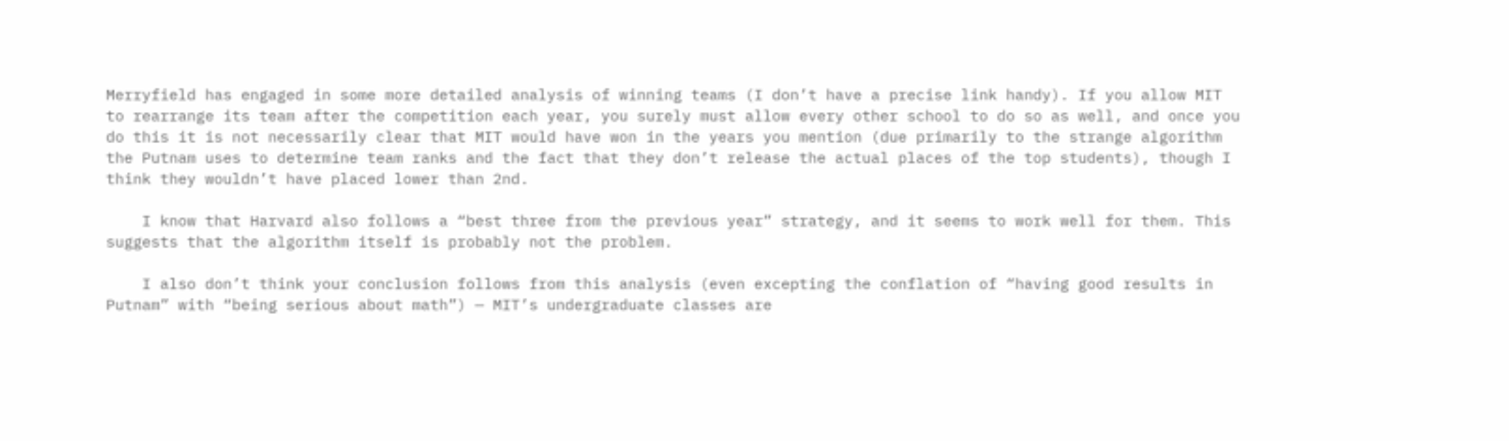Merryfield has engaged in some more detailed analysis of winning teams (I don’t have a precise link handy). If you allow MIT to rearrange its team after the competition each year, you surely must allow every other school to do so as well, and once you do this it is not necessarily clear that MIT would have won in the years you mention (due primarily to the strange algorithm the Putnam uses to determine team ranks and the fact that they don’t release the actual places of the top students), though I think they wouldn’t have placed lower than 2nd.

    I know that Harvard also follows a “best three from the previous year” strategy, and it seems to work well for them. This suggests that the algorithm itself is probably not the problem.

    I also don’t think your conclusion follows from this analysis (even excepting the conflation of “having good results in Putnam” with “being serious about math”) — MIT’s undergraduate classes are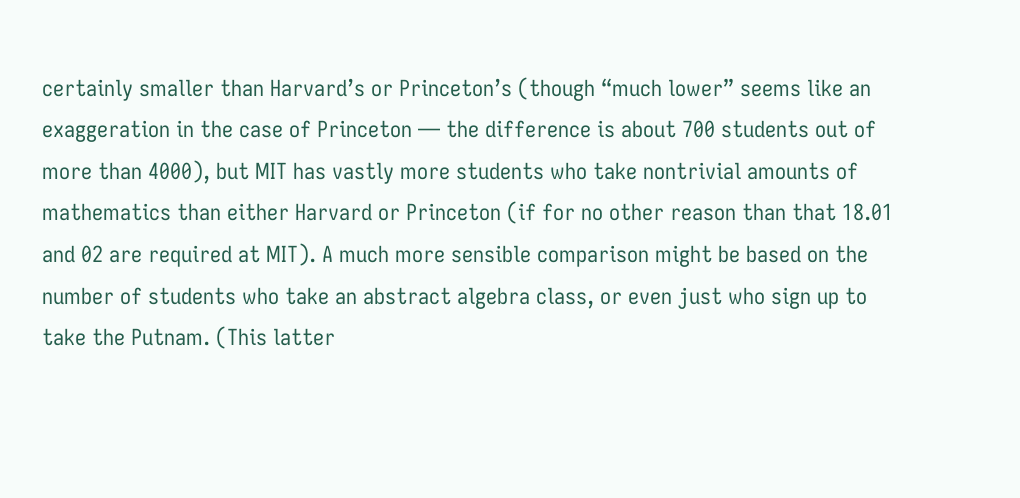certainly smaller than Harvard’s or Princeton’s (though “much lower” seems like an exaggeration in the case of Princeton — the difference is about 700 students out of more than 4000), but MIT has vastly more students who take nontrivial amounts of mathematics than either Harvard or Princeton (if for no other reason than that 18.01 and 02 are required at MIT). A much more sensible comparison might be based on the number of students who take an abstract algebra class, or even just who sign up to take the Putnam. (This latter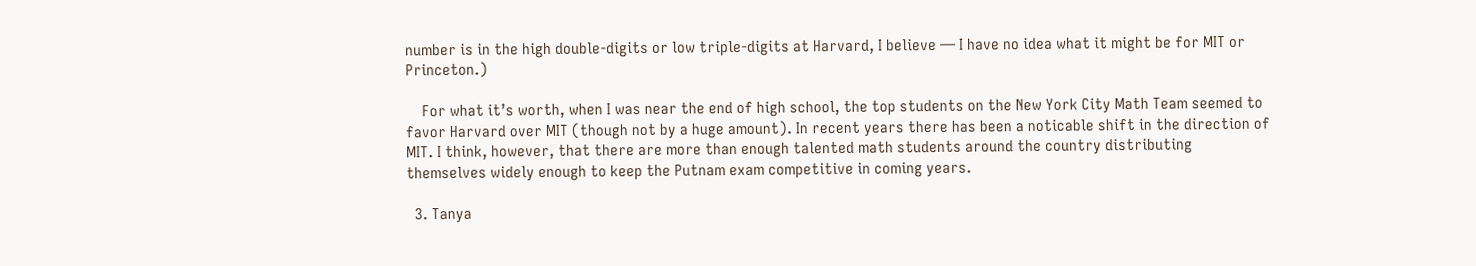number is in the high double-digits or low triple-digits at Harvard, I believe — I have no idea what it might be for MIT or Princeton.)

    For what it’s worth, when I was near the end of high school, the top students on the New York City Math Team seemed to favor Harvard over MIT (though not by a huge amount). In recent years there has been a noticable shift in the direction of MIT. I think, however, that there are more than enough talented math students around the country distributing themselves widely enough to keep the Putnam exam competitive in coming years.

  3. Tanya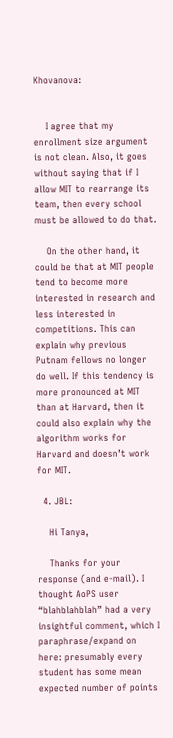Khovanova:


    I agree that my enrollment size argument is not clean. Also, it goes without saying that if I allow MIT to rearrange its team, then every school must be allowed to do that.

    On the other hand, it could be that at MIT people tend to become more interested in research and less interested in competitions. This can explain why previous Putnam fellows no longer do well. If this tendency is more pronounced at MIT than at Harvard, then it could also explain why the algorithm works for Harvard and doesn’t work for MIT.

  4. JBL:

    Hi Tanya,

    Thanks for your response (and e-mail). I thought AoPS user “blahblahblah” had a very insightful comment, which I paraphrase/expand on here: presumably every student has some mean expected number of points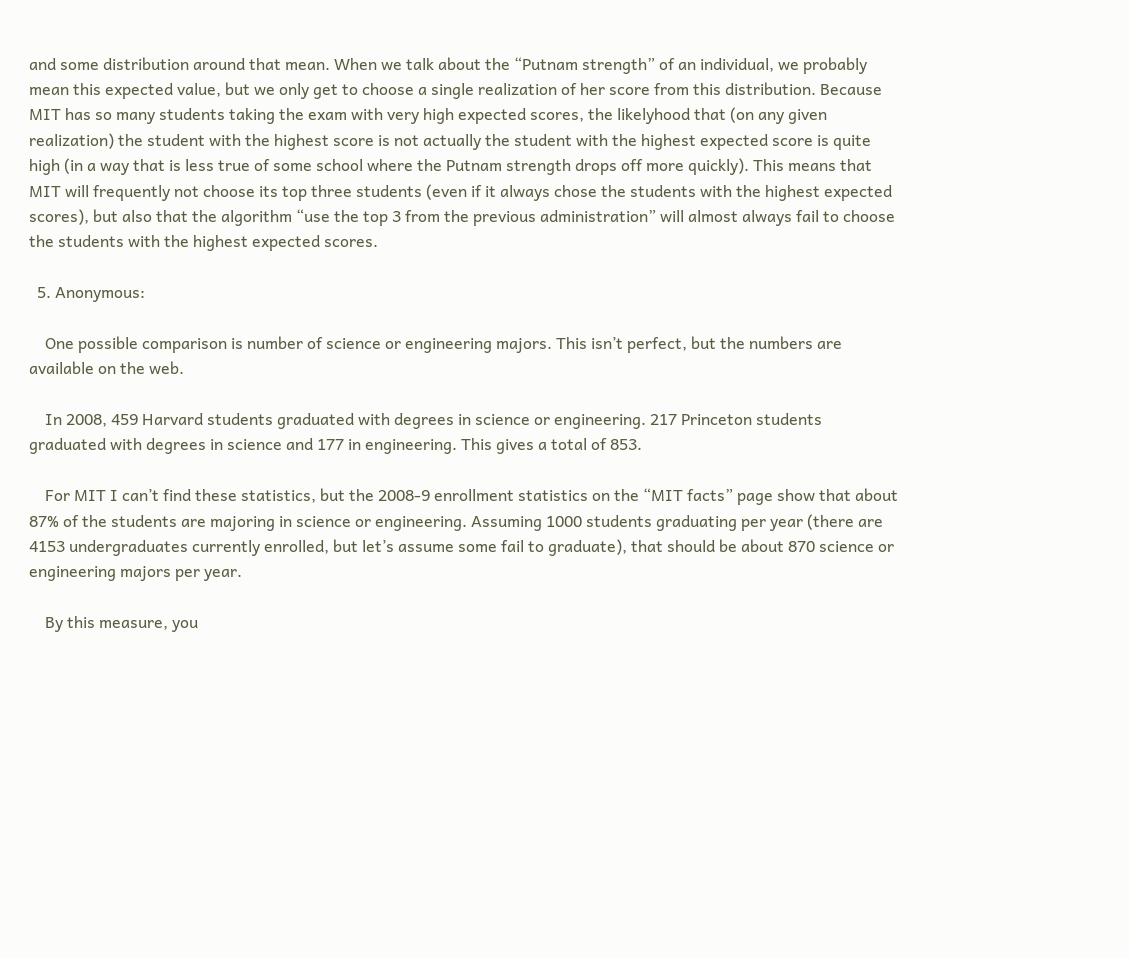and some distribution around that mean. When we talk about the “Putnam strength” of an individual, we probably mean this expected value, but we only get to choose a single realization of her score from this distribution. Because MIT has so many students taking the exam with very high expected scores, the likelyhood that (on any given realization) the student with the highest score is not actually the student with the highest expected score is quite high (in a way that is less true of some school where the Putnam strength drops off more quickly). This means that MIT will frequently not choose its top three students (even if it always chose the students with the highest expected scores), but also that the algorithm “use the top 3 from the previous administration” will almost always fail to choose the students with the highest expected scores.

  5. Anonymous:

    One possible comparison is number of science or engineering majors. This isn’t perfect, but the numbers are available on the web.

    In 2008, 459 Harvard students graduated with degrees in science or engineering. 217 Princeton students graduated with degrees in science and 177 in engineering. This gives a total of 853.

    For MIT I can’t find these statistics, but the 2008-9 enrollment statistics on the “MIT facts” page show that about 87% of the students are majoring in science or engineering. Assuming 1000 students graduating per year (there are 4153 undergraduates currently enrolled, but let’s assume some fail to graduate), that should be about 870 science or engineering majors per year.

    By this measure, you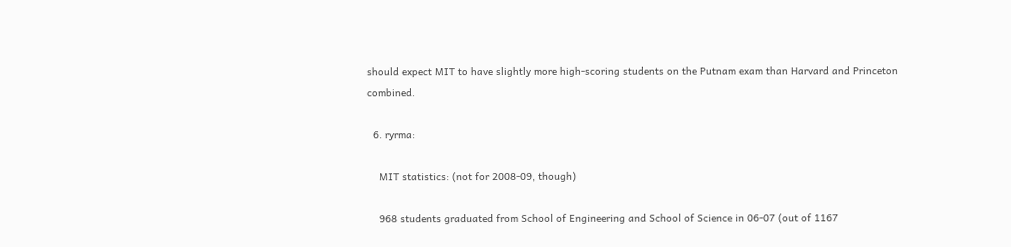should expect MIT to have slightly more high-scoring students on the Putnam exam than Harvard and Princeton combined.

  6. ryrma:

    MIT statistics: (not for 2008-09, though)

    968 students graduated from School of Engineering and School of Science in 06-07 (out of 1167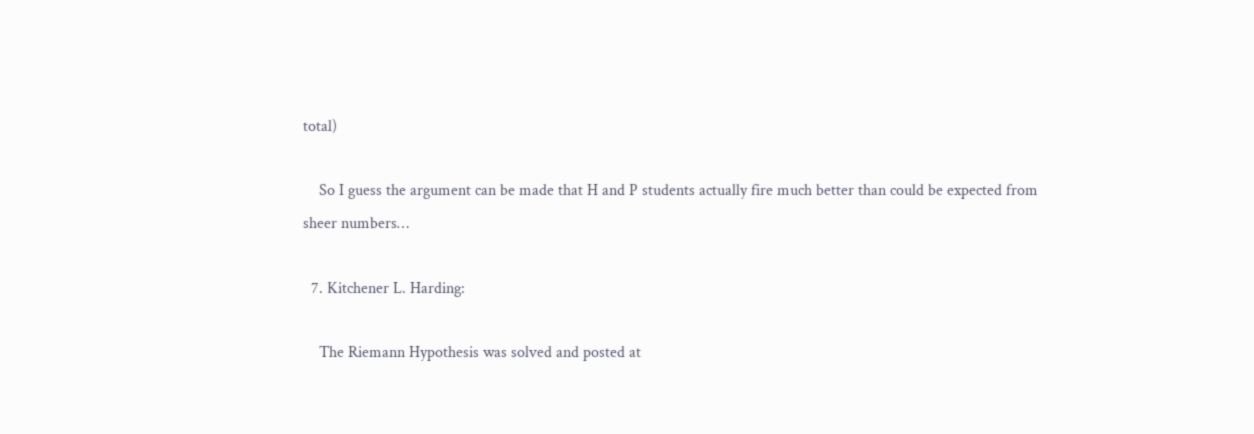total)

    So I guess the argument can be made that H and P students actually fire much better than could be expected from sheer numbers…

  7. Kitchener L. Harding:

    The Riemann Hypothesis was solved and posted at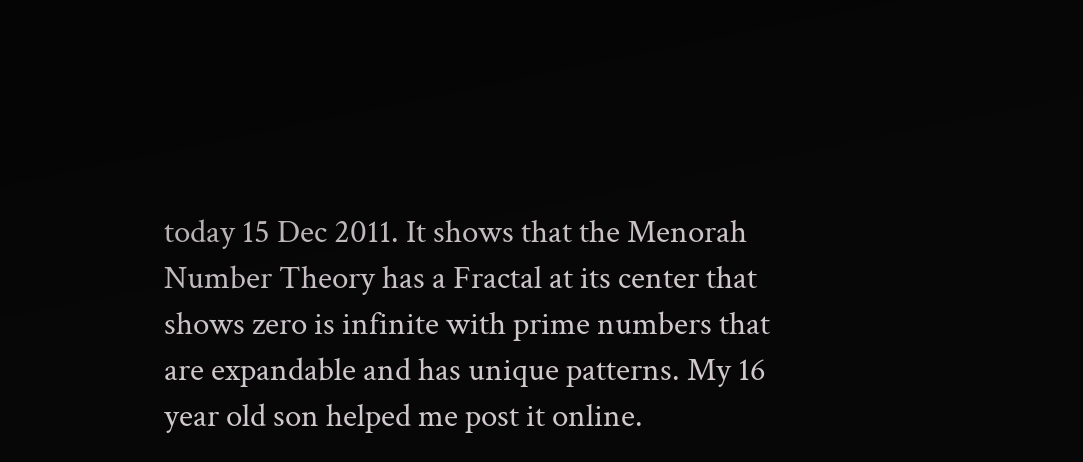today 15 Dec 2011. It shows that the Menorah Number Theory has a Fractal at its center that shows zero is infinite with prime numbers that are expandable and has unique patterns. My 16 year old son helped me post it online.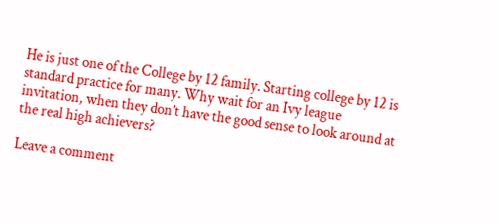He is just one of the College by 12 family. Starting college by 12 is standard practice for many. Why wait for an Ivy league invitation, when they don’t have the good sense to look around at the real high achievers?

Leave a comment